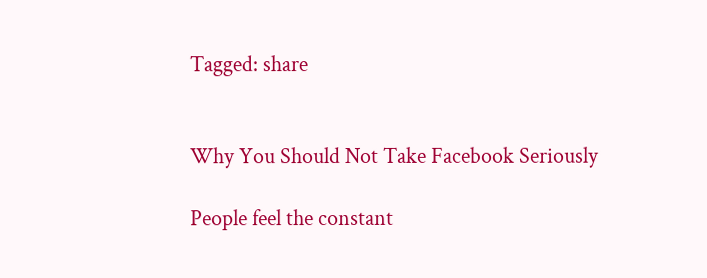Tagged: share


Why You Should Not Take Facebook Seriously

People feel the constant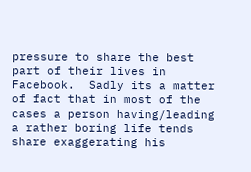pressure to share the best part of their lives in Facebook.  Sadly its a matter of fact that in most of the cases a person having/leading a rather boring life tends share exaggerating his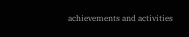achievements and activities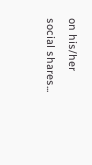on his/her social shares...